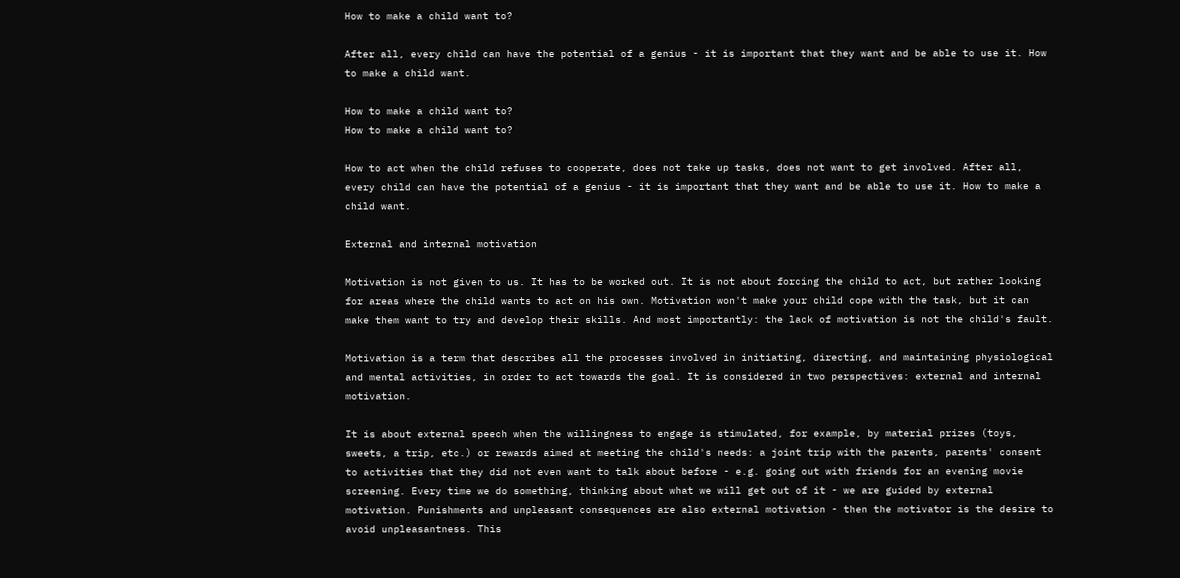How to make a child want to?

After all, every child can have the potential of a genius - it is important that they want and be able to use it. How to make a child want.

How to make a child want to?
How to make a child want to?

How to act when the child refuses to cooperate, does not take up tasks, does not want to get involved. After all, every child can have the potential of a genius - it is important that they want and be able to use it. How to make a child want.

External and internal motivation

Motivation is not given to us. It has to be worked out. It is not about forcing the child to act, but rather looking for areas where the child wants to act on his own. Motivation won't make your child cope with the task, but it can make them want to try and develop their skills. And most importantly: the lack of motivation is not the child's fault.

Motivation is a term that describes all the processes involved in initiating, directing, and maintaining physiological and mental activities, in order to act towards the goal. It is considered in two perspectives: external and internal motivation.

It is about external speech when the willingness to engage is stimulated, for example, by material prizes (toys, sweets, a trip, etc.) or rewards aimed at meeting the child's needs: a joint trip with the parents, parents' consent to activities that they did not even want to talk about before - e.g. going out with friends for an evening movie screening. Every time we do something, thinking about what we will get out of it - we are guided by external motivation. Punishments and unpleasant consequences are also external motivation - then the motivator is the desire to avoid unpleasantness. This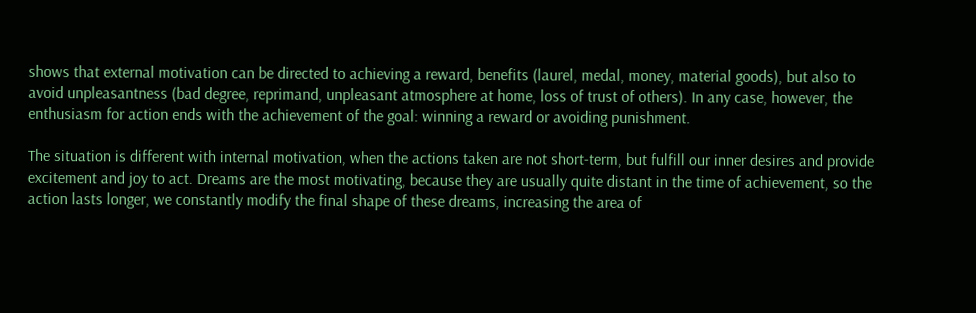shows that external motivation can be directed to achieving a reward, benefits (laurel, medal, money, material goods), but also to avoid unpleasantness (bad degree, reprimand, unpleasant atmosphere at home, loss of trust of others). In any case, however, the enthusiasm for action ends with the achievement of the goal: winning a reward or avoiding punishment.

The situation is different with internal motivation, when the actions taken are not short-term, but fulfill our inner desires and provide excitement and joy to act. Dreams are the most motivating, because they are usually quite distant in the time of achievement, so the action lasts longer, we constantly modify the final shape of these dreams, increasing the area of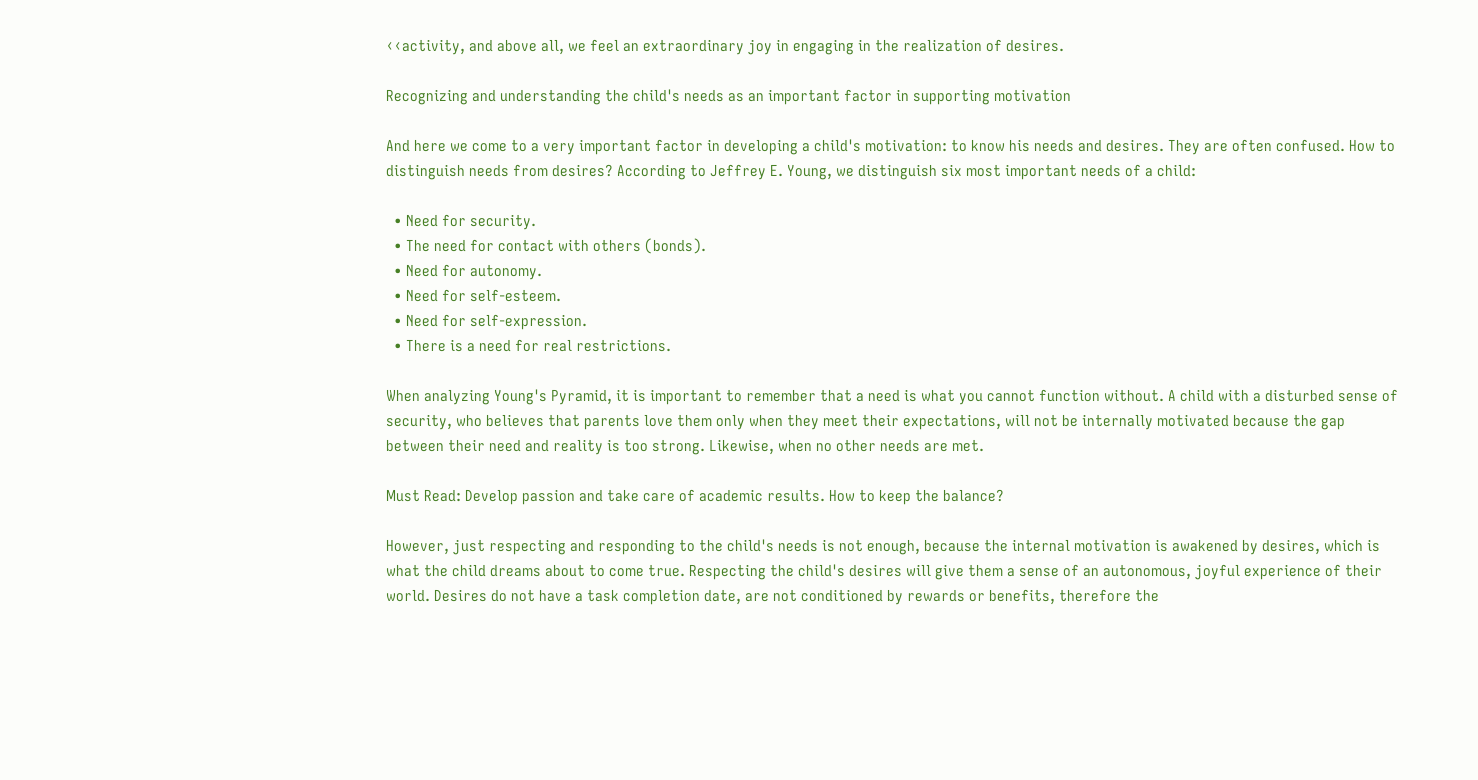‹‹activity, and above all, we feel an extraordinary joy in engaging in the realization of desires.

Recognizing and understanding the child's needs as an important factor in supporting motivation

And here we come to a very important factor in developing a child's motivation: to know his needs and desires. They are often confused. How to distinguish needs from desires? According to Jeffrey E. Young, we distinguish six most important needs of a child:

  • Need for security.
  • The need for contact with others (bonds).
  • Need for autonomy.
  • Need for self-esteem.
  • Need for self-expression.
  • There is a need for real restrictions.

When analyzing Young's Pyramid, it is important to remember that a need is what you cannot function without. A child with a disturbed sense of security, who believes that parents love them only when they meet their expectations, will not be internally motivated because the gap between their need and reality is too strong. Likewise, when no other needs are met.

Must Read: Develop passion and take care of academic results. How to keep the balance?

However, just respecting and responding to the child's needs is not enough, because the internal motivation is awakened by desires, which is what the child dreams about to come true. Respecting the child's desires will give them a sense of an autonomous, joyful experience of their world. Desires do not have a task completion date, are not conditioned by rewards or benefits, therefore the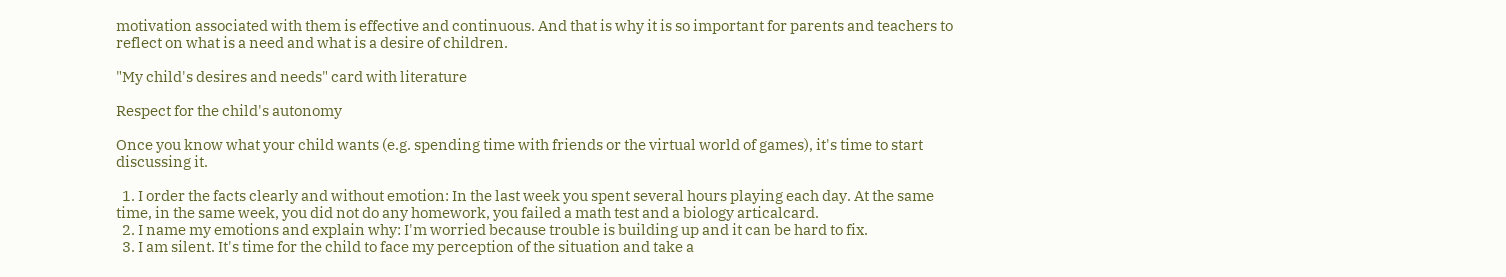motivation associated with them is effective and continuous. And that is why it is so important for parents and teachers to reflect on what is a need and what is a desire of children.

"My child's desires and needs" card with literature

Respect for the child's autonomy

Once you know what your child wants (e.g. spending time with friends or the virtual world of games), it's time to start discussing it.

  1. I order the facts clearly and without emotion: In the last week you spent several hours playing each day. At the same time, in the same week, you did not do any homework, you failed a math test and a biology articalcard.
  2. I name my emotions and explain why: I'm worried because trouble is building up and it can be hard to fix.
  3. I am silent. It's time for the child to face my perception of the situation and take a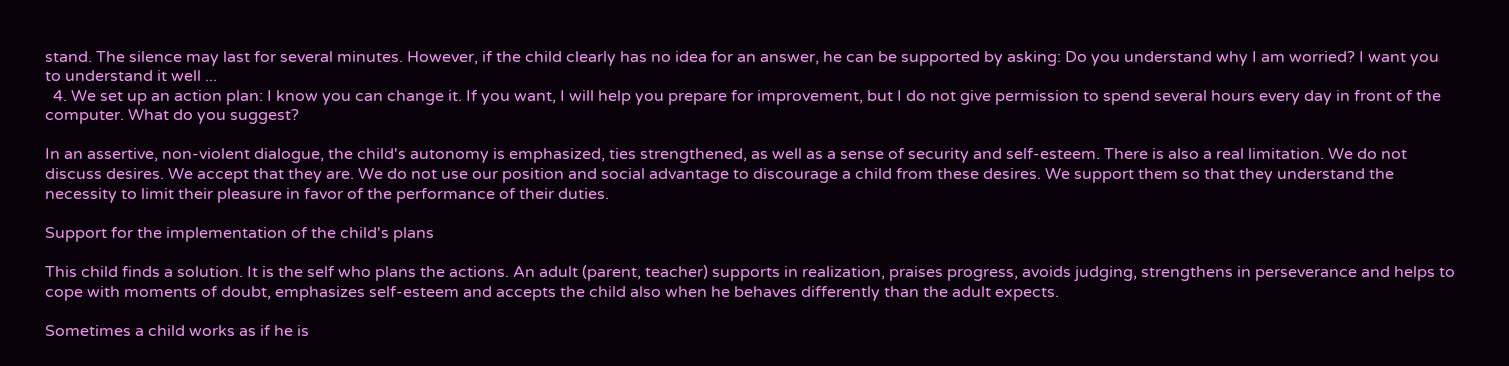stand. The silence may last for several minutes. However, if the child clearly has no idea for an answer, he can be supported by asking: Do you understand why I am worried? I want you to understand it well ...
  4. We set up an action plan: I know you can change it. If you want, I will help you prepare for improvement, but I do not give permission to spend several hours every day in front of the computer. What do you suggest?

In an assertive, non-violent dialogue, the child's autonomy is emphasized, ties strengthened, as well as a sense of security and self-esteem. There is also a real limitation. We do not discuss desires. We accept that they are. We do not use our position and social advantage to discourage a child from these desires. We support them so that they understand the necessity to limit their pleasure in favor of the performance of their duties.

Support for the implementation of the child's plans

This child finds a solution. It is the self who plans the actions. An adult (parent, teacher) supports in realization, praises progress, avoids judging, strengthens in perseverance and helps to cope with moments of doubt, emphasizes self-esteem and accepts the child also when he behaves differently than the adult expects.

Sometimes a child works as if he is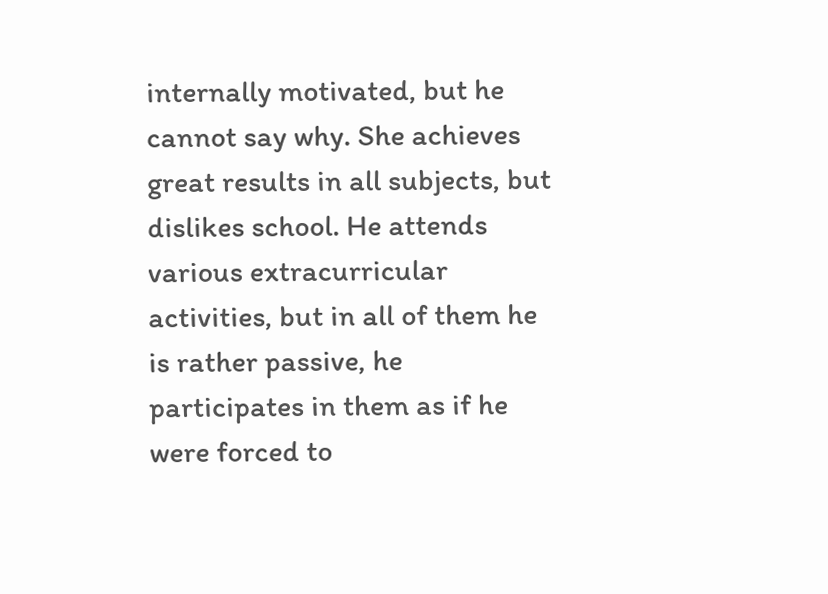internally motivated, but he cannot say why. She achieves great results in all subjects, but dislikes school. He attends various extracurricular activities, but in all of them he is rather passive, he participates in them as if he were forced to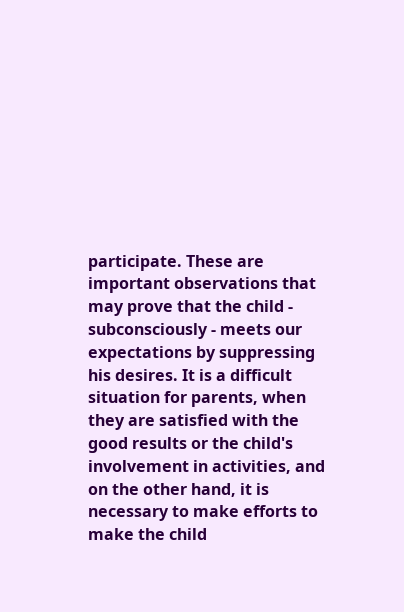participate. These are important observations that may prove that the child - subconsciously - meets our expectations by suppressing his desires. It is a difficult situation for parents, when they are satisfied with the good results or the child's involvement in activities, and on the other hand, it is necessary to make efforts to make the child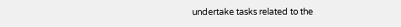undertake tasks related to the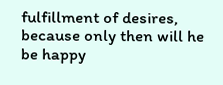fulfillment of desires, because only then will he be happy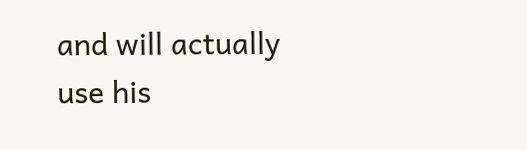and will actually use his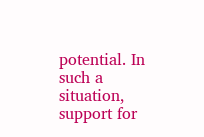potential. In such a situation, support for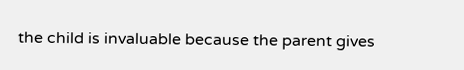the child is invaluable because the parent gives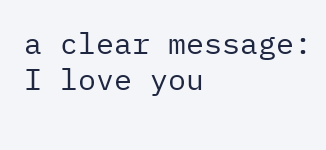a clear message: I love you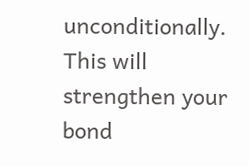unconditionally. This will strengthen your bond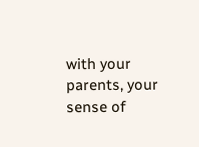with your parents, your sense of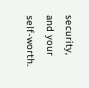security, and your self-worth.